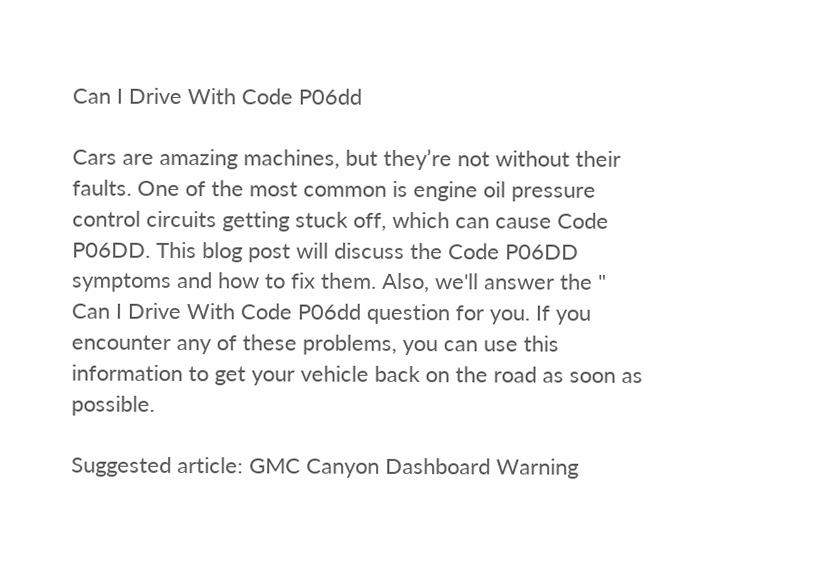Can I Drive With Code P06dd

Cars are amazing machines, but they’re not without their faults. One of the most common is engine oil pressure control circuits getting stuck off, which can cause Code P06DD. This blog post will discuss the Code P06DD symptoms and how to fix them. Also, we'll answer the " Can I Drive With Code P06dd question for you. If you encounter any of these problems, you can use this information to get your vehicle back on the road as soon as possible.

Suggested article: GMC Canyon Dashboard Warning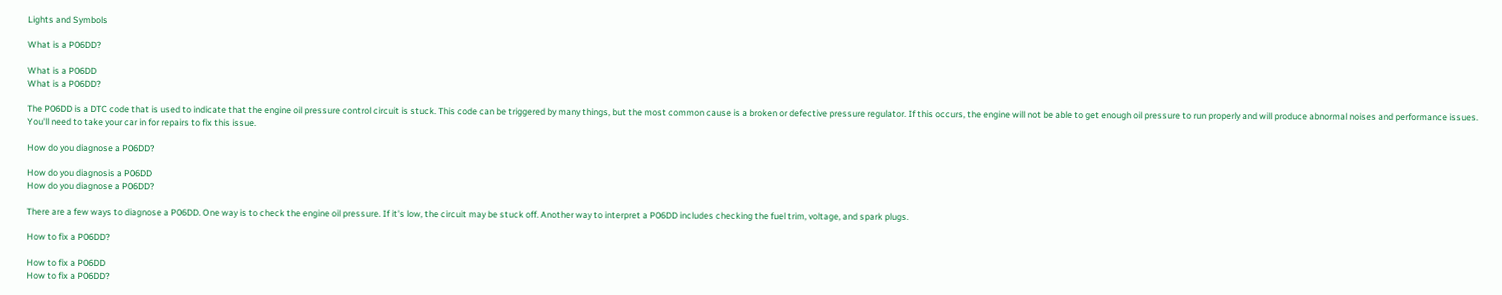Lights and Symbols

What is a P06DD?

What is a P06DD
What is a P06DD?

The P06DD is a DTC code that is used to indicate that the engine oil pressure control circuit is stuck. This code can be triggered by many things, but the most common cause is a broken or defective pressure regulator. If this occurs, the engine will not be able to get enough oil pressure to run properly and will produce abnormal noises and performance issues. You'll need to take your car in for repairs to fix this issue.

How do you diagnose a P06DD?

How do you diagnosis a P06DD
How do you diagnose a P06DD?

There are a few ways to diagnose a P06DD. One way is to check the engine oil pressure. If it's low, the circuit may be stuck off. Another way to interpret a P06DD includes checking the fuel trim, voltage, and spark plugs.

How to fix a P06DD?

How to fix a P06DD
How to fix a P06DD?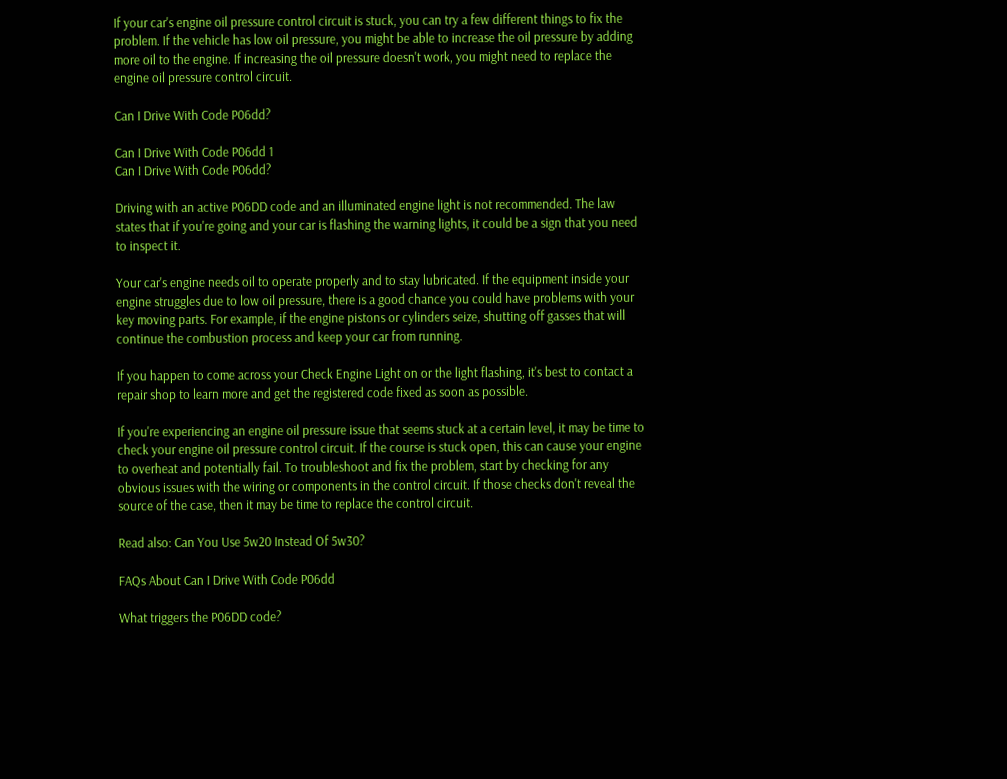If your car's engine oil pressure control circuit is stuck, you can try a few different things to fix the problem. If the vehicle has low oil pressure, you might be able to increase the oil pressure by adding more oil to the engine. If increasing the oil pressure doesn't work, you might need to replace the engine oil pressure control circuit.

Can I Drive With Code P06dd?

Can I Drive With Code P06dd 1
Can I Drive With Code P06dd?

Driving with an active P06DD code and an illuminated engine light is not recommended. The law states that if you're going and your car is flashing the warning lights, it could be a sign that you need to inspect it.

Your car's engine needs oil to operate properly and to stay lubricated. If the equipment inside your engine struggles due to low oil pressure, there is a good chance you could have problems with your key moving parts. For example, if the engine pistons or cylinders seize, shutting off gasses that will continue the combustion process and keep your car from running.

If you happen to come across your Check Engine Light on or the light flashing, it's best to contact a repair shop to learn more and get the registered code fixed as soon as possible.

If you're experiencing an engine oil pressure issue that seems stuck at a certain level, it may be time to check your engine oil pressure control circuit. If the course is stuck open, this can cause your engine to overheat and potentially fail. To troubleshoot and fix the problem, start by checking for any obvious issues with the wiring or components in the control circuit. If those checks don't reveal the source of the case, then it may be time to replace the control circuit.

Read also: Can You Use 5w20 Instead Of 5w30?

FAQs About Can I Drive With Code P06dd

What triggers the P06DD code?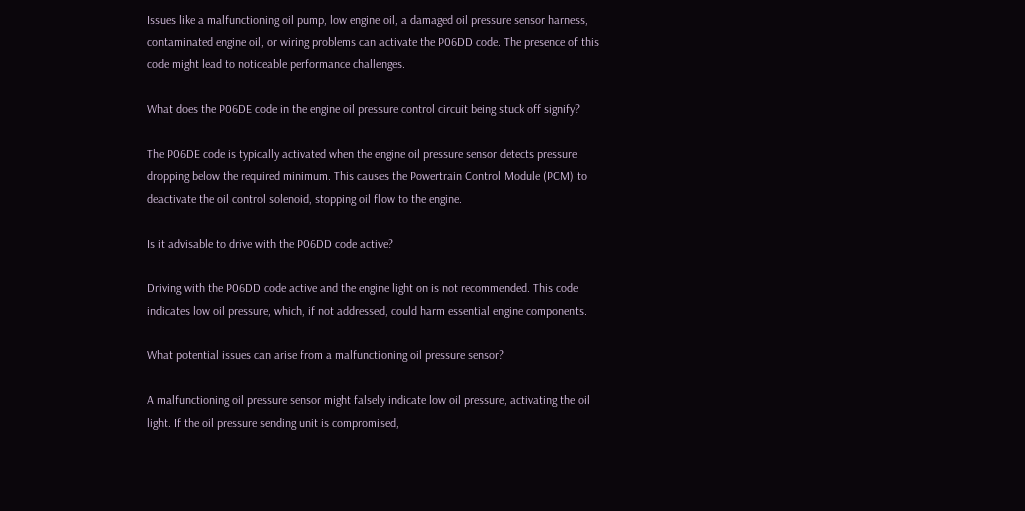Issues like a malfunctioning oil pump, low engine oil, a damaged oil pressure sensor harness, contaminated engine oil, or wiring problems can activate the P06DD code. The presence of this code might lead to noticeable performance challenges.

What does the P06DE code in the engine oil pressure control circuit being stuck off signify?

The P06DE code is typically activated when the engine oil pressure sensor detects pressure dropping below the required minimum. This causes the Powertrain Control Module (PCM) to deactivate the oil control solenoid, stopping oil flow to the engine.

Is it advisable to drive with the P06DD code active?

Driving with the P06DD code active and the engine light on is not recommended. This code indicates low oil pressure, which, if not addressed, could harm essential engine components.

What potential issues can arise from a malfunctioning oil pressure sensor?

A malfunctioning oil pressure sensor might falsely indicate low oil pressure, activating the oil light. If the oil pressure sending unit is compromised,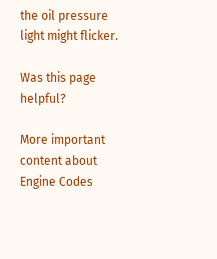the oil pressure light might flicker.

Was this page helpful?

More important content about Engine Codes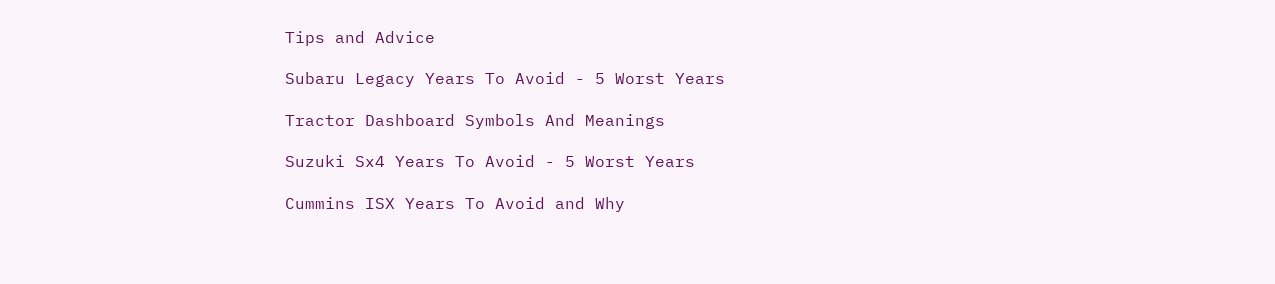Tips and Advice

Subaru Legacy Years To Avoid - 5 Worst Years

Tractor Dashboard Symbols And Meanings

Suzuki Sx4 Years To Avoid - 5 Worst Years

Cummins ISX Years To Avoid and Why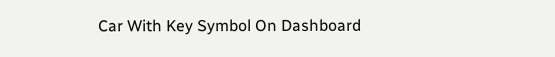Car With Key Symbol On Dashboard